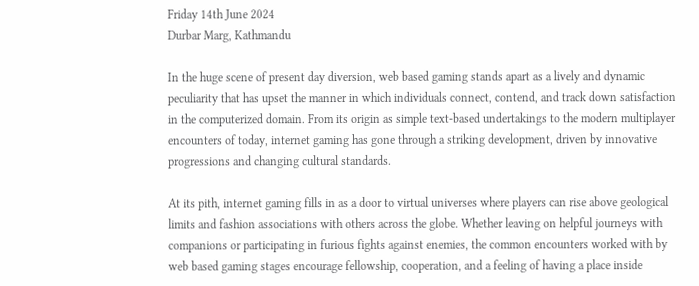Friday 14th June 2024
Durbar Marg, Kathmandu

In the huge scene of present day diversion, web based gaming stands apart as a lively and dynamic peculiarity that has upset the manner in which individuals connect, contend, and track down satisfaction in the computerized domain. From its origin as simple text-based undertakings to the modern multiplayer encounters of today, internet gaming has gone through a striking development, driven by innovative progressions and changing cultural standards.

At its pith, internet gaming fills in as a door to virtual universes where players can rise above geological limits and fashion associations with others across the globe. Whether leaving on helpful journeys with companions or participating in furious fights against enemies, the common encounters worked with by web based gaming stages encourage fellowship, cooperation, and a feeling of having a place inside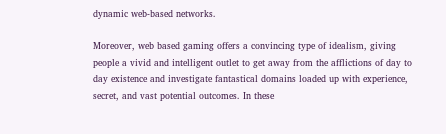dynamic web-based networks.

Moreover, web based gaming offers a convincing type of idealism, giving people a vivid and intelligent outlet to get away from the afflictions of day to day existence and investigate fantastical domains loaded up with experience, secret, and vast potential outcomes. In these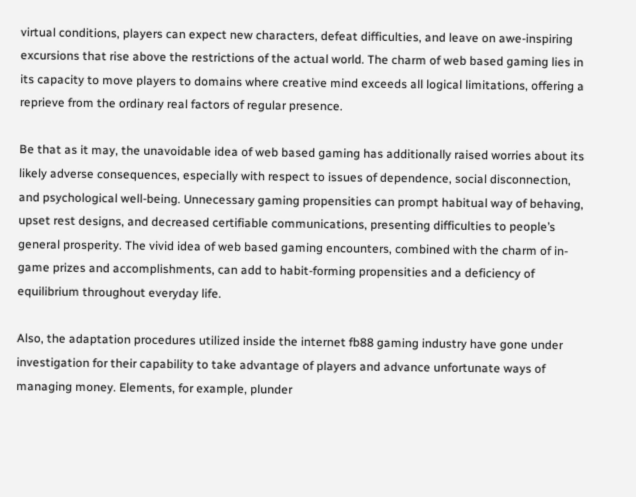virtual conditions, players can expect new characters, defeat difficulties, and leave on awe-inspiring excursions that rise above the restrictions of the actual world. The charm of web based gaming lies in its capacity to move players to domains where creative mind exceeds all logical limitations, offering a reprieve from the ordinary real factors of regular presence.

Be that as it may, the unavoidable idea of web based gaming has additionally raised worries about its likely adverse consequences, especially with respect to issues of dependence, social disconnection, and psychological well-being. Unnecessary gaming propensities can prompt habitual way of behaving, upset rest designs, and decreased certifiable communications, presenting difficulties to people’s general prosperity. The vivid idea of web based gaming encounters, combined with the charm of in-game prizes and accomplishments, can add to habit-forming propensities and a deficiency of equilibrium throughout everyday life.

Also, the adaptation procedures utilized inside the internet fb88 gaming industry have gone under investigation for their capability to take advantage of players and advance unfortunate ways of managing money. Elements, for example, plunder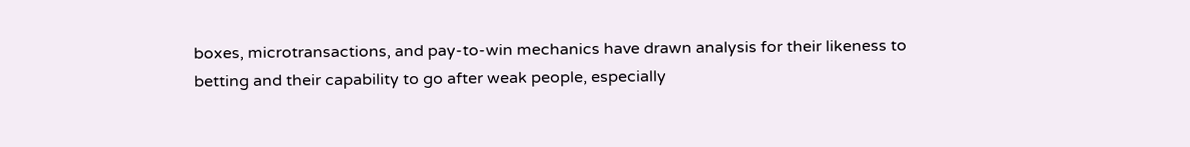boxes, microtransactions, and pay-to-win mechanics have drawn analysis for their likeness to betting and their capability to go after weak people, especially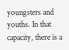youngsters and youths. In that capacity, there is a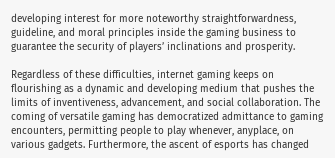developing interest for more noteworthy straightforwardness, guideline, and moral principles inside the gaming business to guarantee the security of players’ inclinations and prosperity.

Regardless of these difficulties, internet gaming keeps on flourishing as a dynamic and developing medium that pushes the limits of inventiveness, advancement, and social collaboration. The coming of versatile gaming has democratized admittance to gaming encounters, permitting people to play whenever, anyplace, on various gadgets. Furthermore, the ascent of esports has changed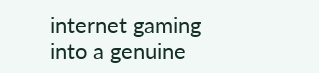internet gaming into a genuine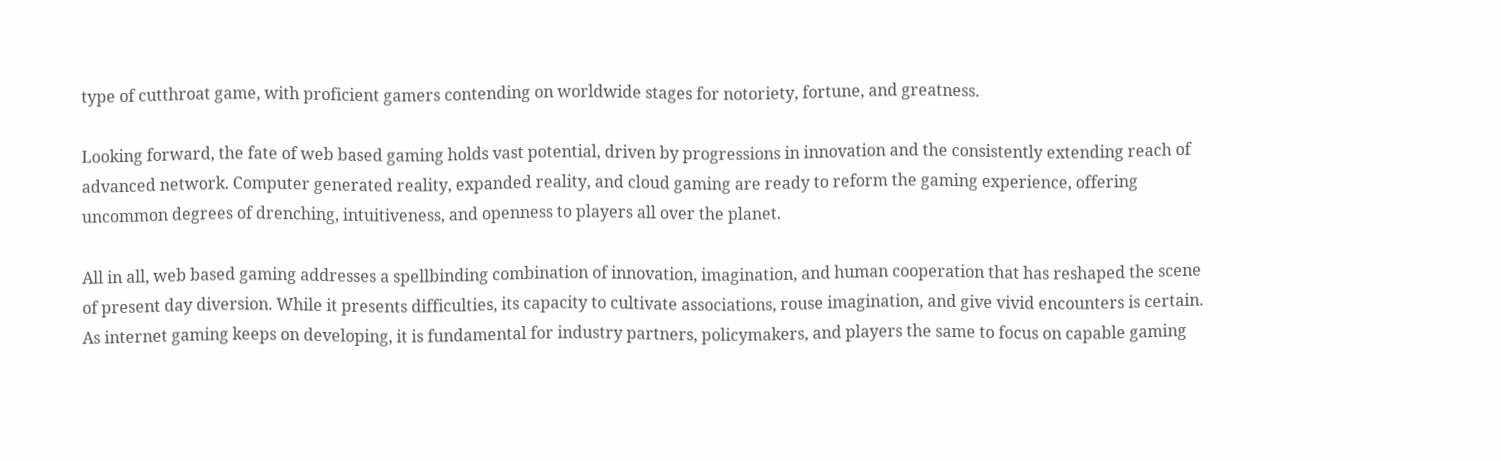type of cutthroat game, with proficient gamers contending on worldwide stages for notoriety, fortune, and greatness.

Looking forward, the fate of web based gaming holds vast potential, driven by progressions in innovation and the consistently extending reach of advanced network. Computer generated reality, expanded reality, and cloud gaming are ready to reform the gaming experience, offering uncommon degrees of drenching, intuitiveness, and openness to players all over the planet.

All in all, web based gaming addresses a spellbinding combination of innovation, imagination, and human cooperation that has reshaped the scene of present day diversion. While it presents difficulties, its capacity to cultivate associations, rouse imagination, and give vivid encounters is certain. As internet gaming keeps on developing, it is fundamental for industry partners, policymakers, and players the same to focus on capable gaming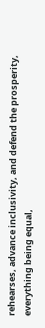rehearses, advance inclusivity, and defend the prosperity, everything being equal,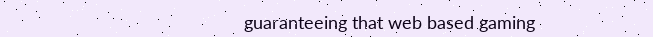guaranteeing that web based gaming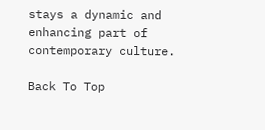stays a dynamic and enhancing part of contemporary culture.

Back To Top